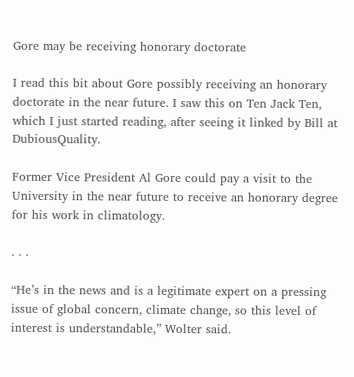Gore may be receiving honorary doctorate

I read this bit about Gore possibly receiving an honorary doctorate in the near future. I saw this on Ten Jack Ten, which I just started reading, after seeing it linked by Bill at DubiousQuality.

Former Vice President Al Gore could pay a visit to the University in the near future to receive an honorary degree for his work in climatology.

. . .

“He’s in the news and is a legitimate expert on a pressing issue of global concern, climate change, so this level of interest is understandable,” Wolter said.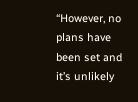“However, no plans have been set and it’s unlikely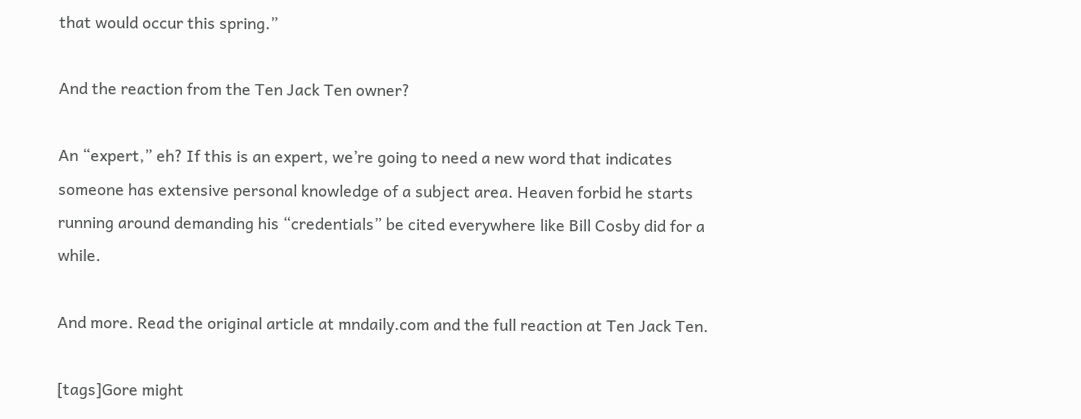that would occur this spring.”

And the reaction from the Ten Jack Ten owner?

An “expert,” eh? If this is an expert, we’re going to need a new word that indicates someone has extensive personal knowledge of a subject area. Heaven forbid he starts running around demanding his “credentials” be cited everywhere like Bill Cosby did for a while.

And more. Read the original article at mndaily.com and the full reaction at Ten Jack Ten.

[tags]Gore might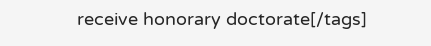receive honorary doctorate[/tags]